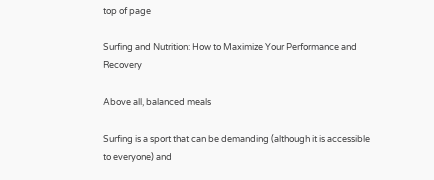top of page

Surfing and Nutrition: How to Maximize Your Performance and Recovery

Above all, balanced meals

Surfing is a sport that can be demanding (although it is accessible to everyone) and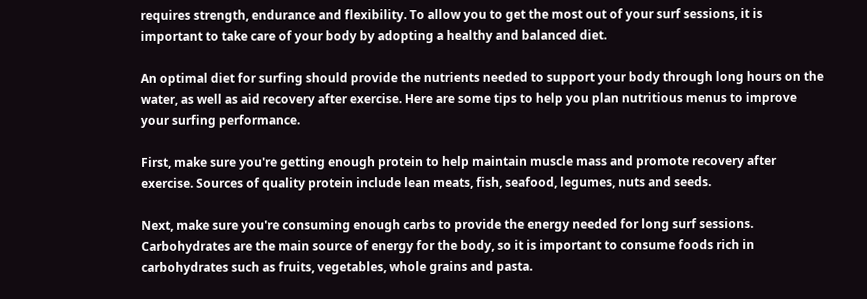requires strength, endurance and flexibility. To allow you to get the most out of your surf sessions, it is important to take care of your body by adopting a healthy and balanced diet.

An optimal diet for surfing should provide the nutrients needed to support your body through long hours on the water, as well as aid recovery after exercise. Here are some tips to help you plan nutritious menus to improve your surfing performance.

First, make sure you're getting enough protein to help maintain muscle mass and promote recovery after exercise. Sources of quality protein include lean meats, fish, seafood, legumes, nuts and seeds.

Next, make sure you're consuming enough carbs to provide the energy needed for long surf sessions. Carbohydrates are the main source of energy for the body, so it is important to consume foods rich in carbohydrates such as fruits, vegetables, whole grains and pasta.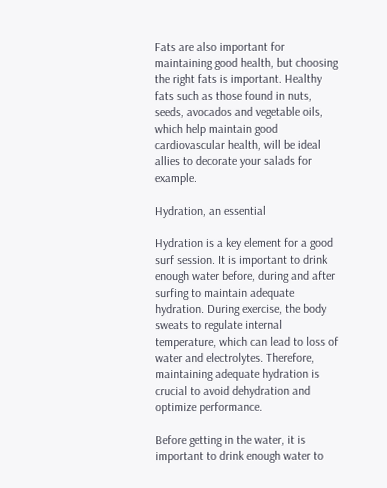Fats are also important for maintaining good health, but choosing the right fats is important. Healthy fats such as those found in nuts, seeds, avocados and vegetable oils, which help maintain good cardiovascular health, will be ideal allies to decorate your salads for example.

Hydration, an essential

Hydration is a key element for a good surf session. It is important to drink enough water before, during and after surfing to maintain adequate hydration. During exercise, the body sweats to regulate internal temperature, which can lead to loss of water and electrolytes. Therefore, maintaining adequate hydration is crucial to avoid dehydration and optimize performance.

Before getting in the water, it is important to drink enough water to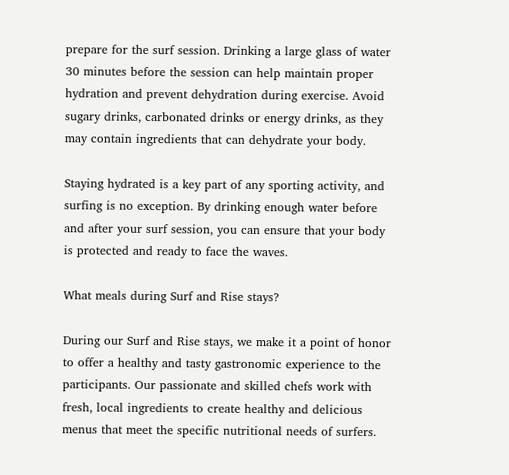prepare for the surf session. Drinking a large glass of water 30 minutes before the session can help maintain proper hydration and prevent dehydration during exercise. Avoid sugary drinks, carbonated drinks or energy drinks, as they may contain ingredients that can dehydrate your body.

Staying hydrated is a key part of any sporting activity, and surfing is no exception. By drinking enough water before and after your surf session, you can ensure that your body is protected and ready to face the waves.

What meals during Surf and Rise stays?

During our Surf and Rise stays, we make it a point of honor to offer a healthy and tasty gastronomic experience to the participants. Our passionate and skilled chefs work with fresh, local ingredients to create healthy and delicious menus that meet the specific nutritional needs of surfers.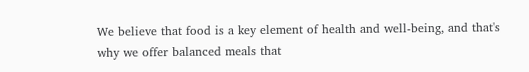We believe that food is a key element of health and well-being, and that's why we offer balanced meals that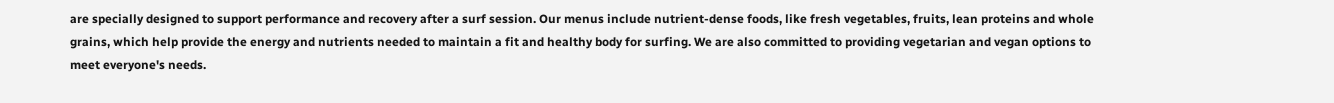are specially designed to support performance and recovery after a surf session. Our menus include nutrient-dense foods, like fresh vegetables, fruits, lean proteins and whole grains, which help provide the energy and nutrients needed to maintain a fit and healthy body for surfing. We are also committed to providing vegetarian and vegan options to meet everyone's needs.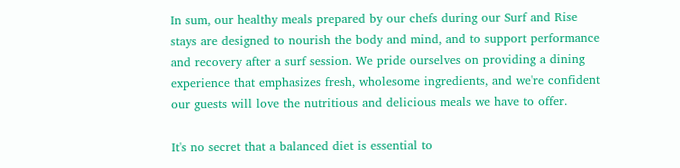In sum, our healthy meals prepared by our chefs during our Surf and Rise stays are designed to nourish the body and mind, and to support performance and recovery after a surf session. We pride ourselves on providing a dining experience that emphasizes fresh, wholesome ingredients, and we're confident our guests will love the nutritious and delicious meals we have to offer.

It's no secret that a balanced diet is essential to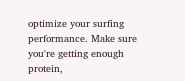optimize your surfing performance. Make sure you're getting enough protein,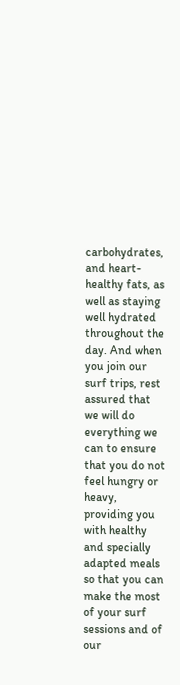carbohydrates, and heart-healthy fats, as well as staying well hydrated throughout the day. And when you join our surf trips, rest assured that we will do everything we can to ensure that you do not feel hungry or heavy, providing you with healthy and specially adapted meals so that you can make the most of your surf sessions and of our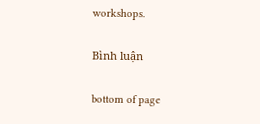workshops.

Bình luận

bottom of page